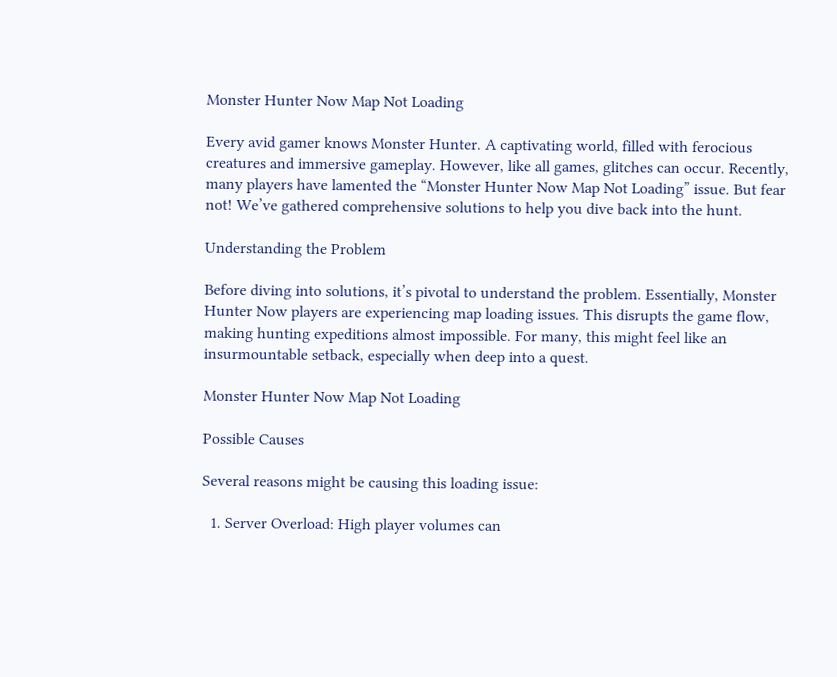Monster Hunter Now Map Not Loading

Every avid gamer knows Monster Hunter. A captivating world, filled with ferocious creatures and immersive gameplay. However, like all games, glitches can occur. Recently, many players have lamented the “Monster Hunter Now Map Not Loading” issue. But fear not! We’ve gathered comprehensive solutions to help you dive back into the hunt.

Understanding the Problem

Before diving into solutions, it’s pivotal to understand the problem. Essentially, Monster Hunter Now players are experiencing map loading issues. This disrupts the game flow, making hunting expeditions almost impossible. For many, this might feel like an insurmountable setback, especially when deep into a quest.

Monster Hunter Now Map Not Loading

Possible Causes

Several reasons might be causing this loading issue:

  1. Server Overload: High player volumes can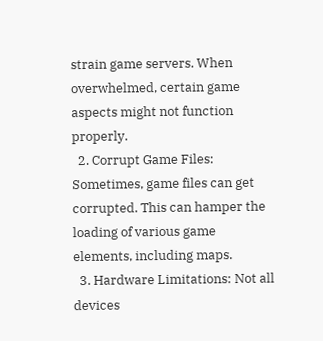strain game servers. When overwhelmed, certain game aspects might not function properly.
  2. Corrupt Game Files: Sometimes, game files can get corrupted. This can hamper the loading of various game elements, including maps.
  3. Hardware Limitations: Not all devices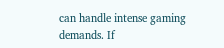can handle intense gaming demands. If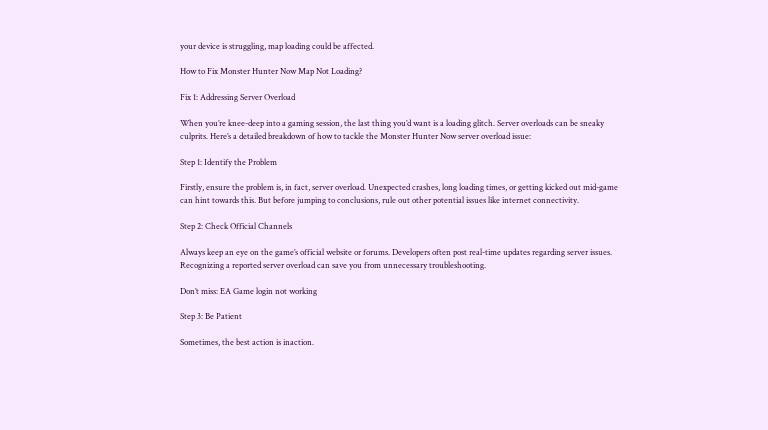your device is struggling, map loading could be affected.

How to Fix Monster Hunter Now Map Not Loading?

Fix 1: Addressing Server Overload

When you’re knee-deep into a gaming session, the last thing you’d want is a loading glitch. Server overloads can be sneaky culprits. Here’s a detailed breakdown of how to tackle the Monster Hunter Now server overload issue:

Step 1: Identify the Problem

Firstly, ensure the problem is, in fact, server overload. Unexpected crashes, long loading times, or getting kicked out mid-game can hint towards this. But before jumping to conclusions, rule out other potential issues like internet connectivity.

Step 2: Check Official Channels

Always keep an eye on the game’s official website or forums. Developers often post real-time updates regarding server issues. Recognizing a reported server overload can save you from unnecessary troubleshooting.

Don’t miss: EA Game login not working

Step 3: Be Patient

Sometimes, the best action is inaction.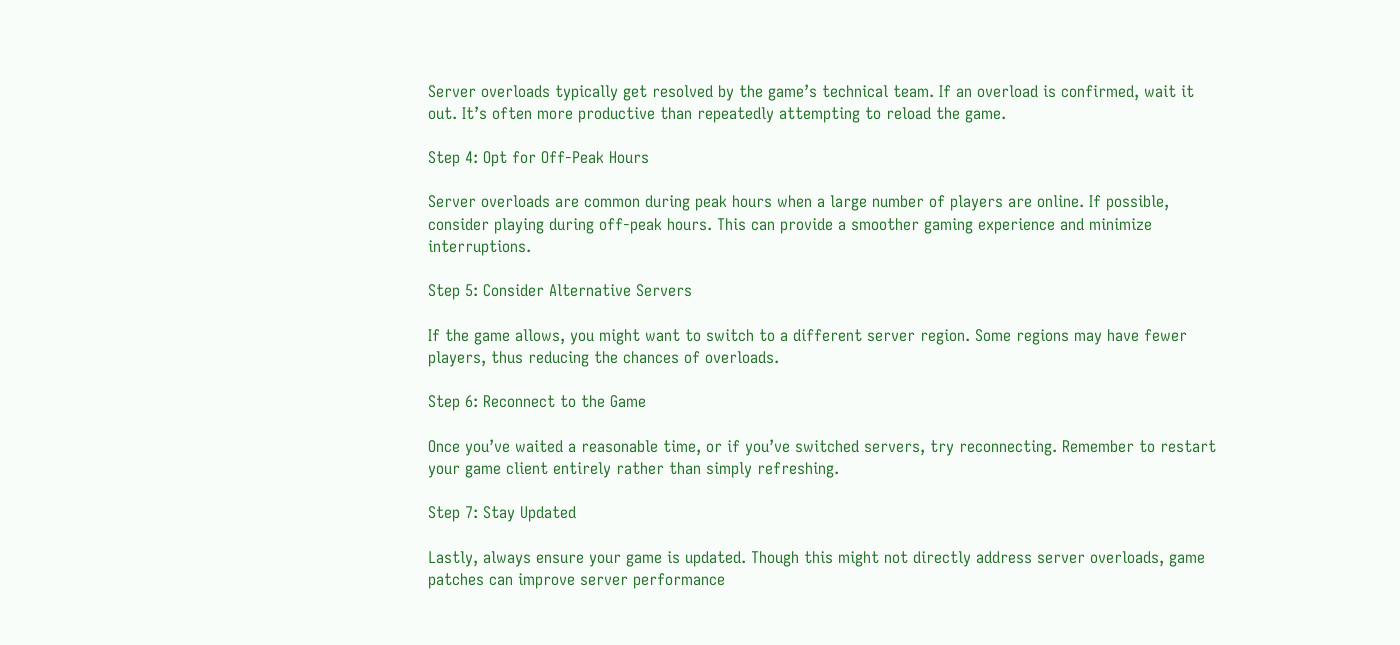Server overloads typically get resolved by the game’s technical team. If an overload is confirmed, wait it out. It’s often more productive than repeatedly attempting to reload the game.

Step 4: Opt for Off-Peak Hours

Server overloads are common during peak hours when a large number of players are online. If possible, consider playing during off-peak hours. This can provide a smoother gaming experience and minimize interruptions.

Step 5: Consider Alternative Servers

If the game allows, you might want to switch to a different server region. Some regions may have fewer players, thus reducing the chances of overloads.

Step 6: Reconnect to the Game

Once you’ve waited a reasonable time, or if you’ve switched servers, try reconnecting. Remember to restart your game client entirely rather than simply refreshing.

Step 7: Stay Updated

Lastly, always ensure your game is updated. Though this might not directly address server overloads, game patches can improve server performance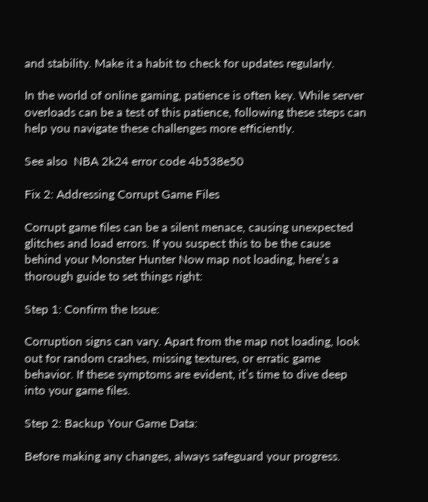and stability. Make it a habit to check for updates regularly.

In the world of online gaming, patience is often key. While server overloads can be a test of this patience, following these steps can help you navigate these challenges more efficiently.

See also  NBA 2k24 error code 4b538e50

Fix 2: Addressing Corrupt Game Files

Corrupt game files can be a silent menace, causing unexpected glitches and load errors. If you suspect this to be the cause behind your Monster Hunter Now map not loading, here’s a thorough guide to set things right:

Step 1: Confirm the Issue:

Corruption signs can vary. Apart from the map not loading, look out for random crashes, missing textures, or erratic game behavior. If these symptoms are evident, it’s time to dive deep into your game files.

Step 2: Backup Your Game Data:

Before making any changes, always safeguard your progress.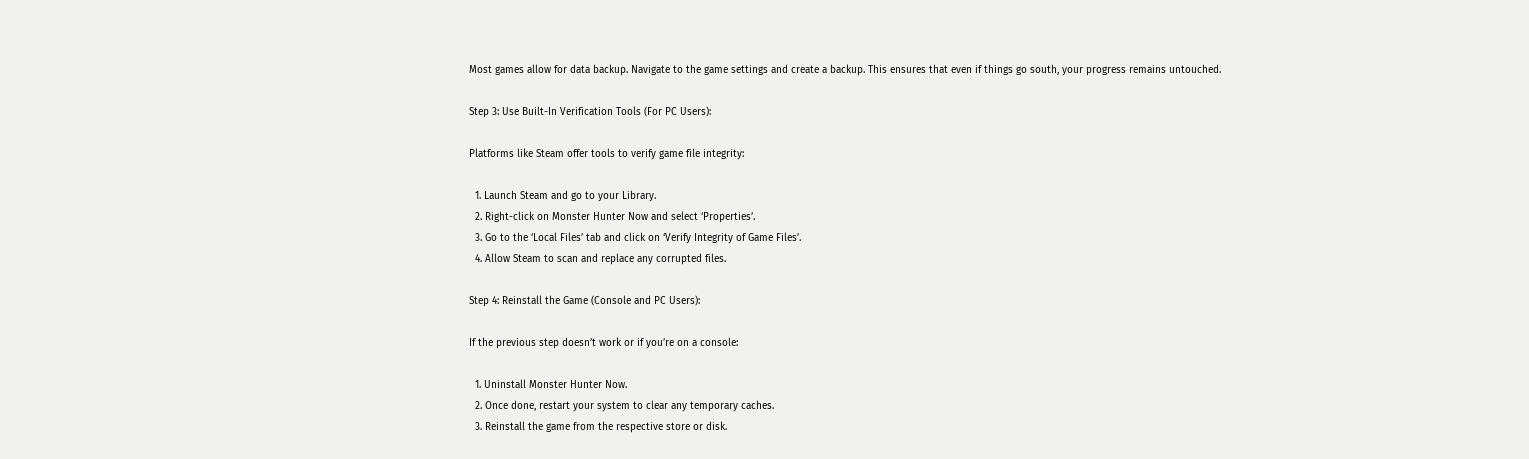Most games allow for data backup. Navigate to the game settings and create a backup. This ensures that even if things go south, your progress remains untouched.

Step 3: Use Built-In Verification Tools (For PC Users):

Platforms like Steam offer tools to verify game file integrity:

  1. Launch Steam and go to your Library.
  2. Right-click on Monster Hunter Now and select ‘Properties’.
  3. Go to the ‘Local Files’ tab and click on ‘Verify Integrity of Game Files’.
  4. Allow Steam to scan and replace any corrupted files.

Step 4: Reinstall the Game (Console and PC Users):

If the previous step doesn’t work or if you’re on a console:

  1. Uninstall Monster Hunter Now.
  2. Once done, restart your system to clear any temporary caches.
  3. Reinstall the game from the respective store or disk.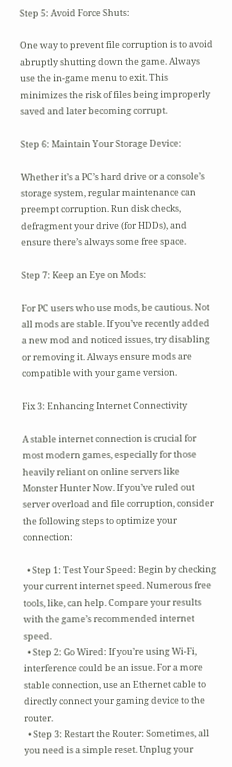Step 5: Avoid Force Shuts:

One way to prevent file corruption is to avoid abruptly shutting down the game. Always use the in-game menu to exit. This minimizes the risk of files being improperly saved and later becoming corrupt.

Step 6: Maintain Your Storage Device:

Whether it’s a PC’s hard drive or a console’s storage system, regular maintenance can preempt corruption. Run disk checks, defragment your drive (for HDDs), and ensure there’s always some free space.

Step 7: Keep an Eye on Mods:

For PC users who use mods, be cautious. Not all mods are stable. If you’ve recently added a new mod and noticed issues, try disabling or removing it. Always ensure mods are compatible with your game version.

Fix 3: Enhancing Internet Connectivity

A stable internet connection is crucial for most modern games, especially for those heavily reliant on online servers like Monster Hunter Now. If you’ve ruled out server overload and file corruption, consider the following steps to optimize your connection:

  • Step 1: Test Your Speed: Begin by checking your current internet speed. Numerous free tools, like, can help. Compare your results with the game’s recommended internet speed.
  • Step 2: Go Wired: If you’re using Wi-Fi, interference could be an issue. For a more stable connection, use an Ethernet cable to directly connect your gaming device to the router.
  • Step 3: Restart the Router: Sometimes, all you need is a simple reset. Unplug your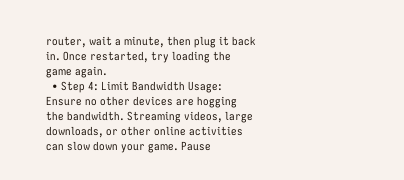router, wait a minute, then plug it back in. Once restarted, try loading the game again.
  • Step 4: Limit Bandwidth Usage: Ensure no other devices are hogging the bandwidth. Streaming videos, large downloads, or other online activities can slow down your game. Pause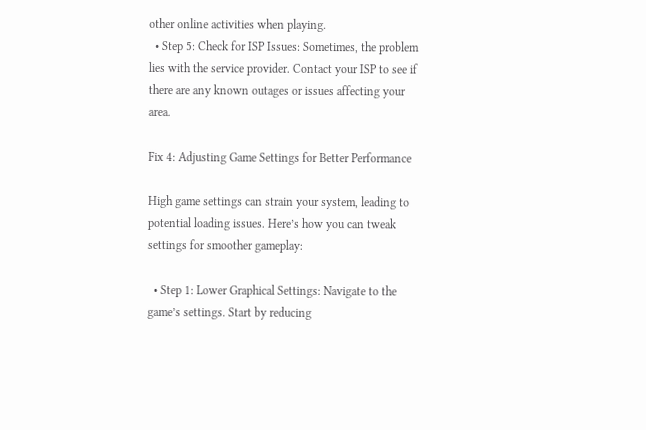other online activities when playing.
  • Step 5: Check for ISP Issues: Sometimes, the problem lies with the service provider. Contact your ISP to see if there are any known outages or issues affecting your area.

Fix 4: Adjusting Game Settings for Better Performance

High game settings can strain your system, leading to potential loading issues. Here’s how you can tweak settings for smoother gameplay:

  • Step 1: Lower Graphical Settings: Navigate to the game’s settings. Start by reducing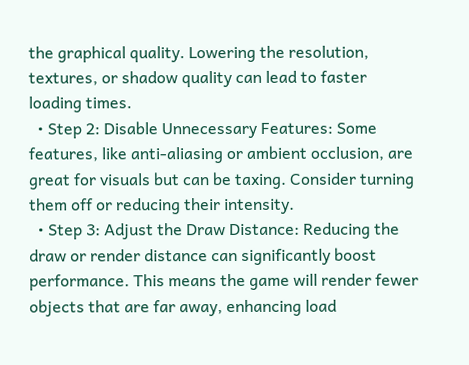the graphical quality. Lowering the resolution, textures, or shadow quality can lead to faster loading times.
  • Step 2: Disable Unnecessary Features: Some features, like anti-aliasing or ambient occlusion, are great for visuals but can be taxing. Consider turning them off or reducing their intensity.
  • Step 3: Adjust the Draw Distance: Reducing the draw or render distance can significantly boost performance. This means the game will render fewer objects that are far away, enhancing load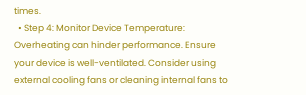times.
  • Step 4: Monitor Device Temperature: Overheating can hinder performance. Ensure your device is well-ventilated. Consider using external cooling fans or cleaning internal fans to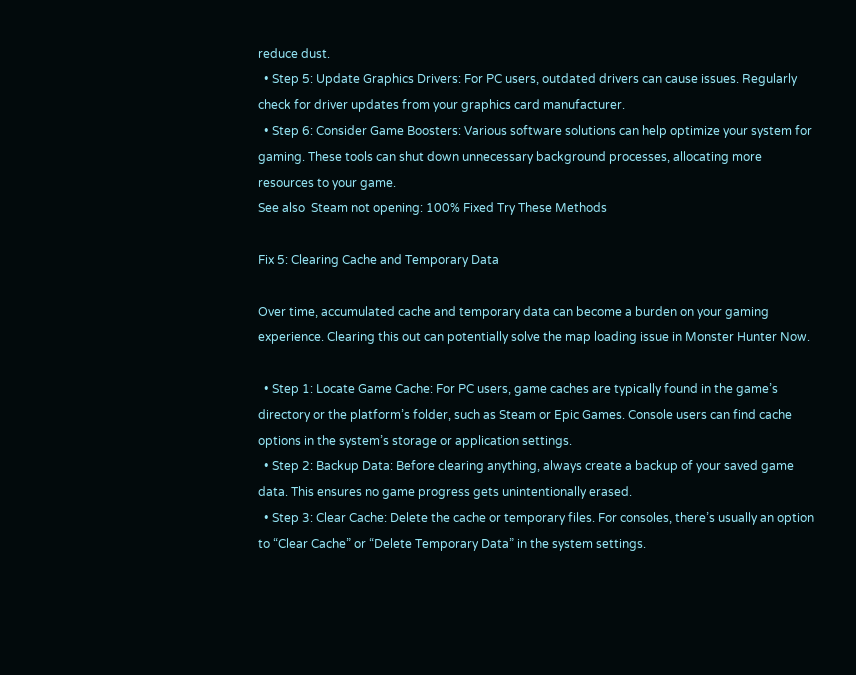reduce dust.
  • Step 5: Update Graphics Drivers: For PC users, outdated drivers can cause issues. Regularly check for driver updates from your graphics card manufacturer.
  • Step 6: Consider Game Boosters: Various software solutions can help optimize your system for gaming. These tools can shut down unnecessary background processes, allocating more resources to your game.
See also  Steam not opening: 100% Fixed Try These Methods

Fix 5: Clearing Cache and Temporary Data

Over time, accumulated cache and temporary data can become a burden on your gaming experience. Clearing this out can potentially solve the map loading issue in Monster Hunter Now.

  • Step 1: Locate Game Cache: For PC users, game caches are typically found in the game’s directory or the platform’s folder, such as Steam or Epic Games. Console users can find cache options in the system’s storage or application settings.
  • Step 2: Backup Data: Before clearing anything, always create a backup of your saved game data. This ensures no game progress gets unintentionally erased.
  • Step 3: Clear Cache: Delete the cache or temporary files. For consoles, there’s usually an option to “Clear Cache” or “Delete Temporary Data” in the system settings.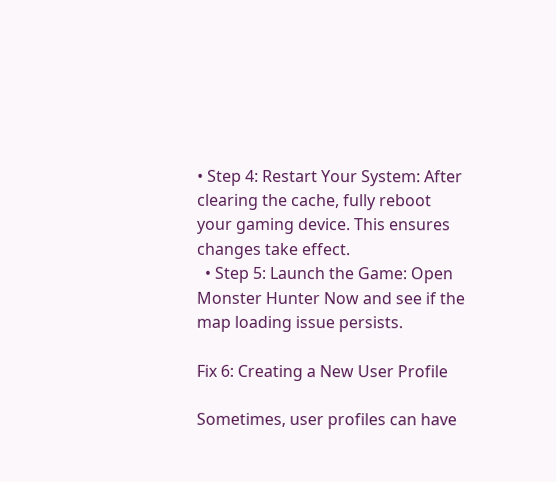• Step 4: Restart Your System: After clearing the cache, fully reboot your gaming device. This ensures changes take effect.
  • Step 5: Launch the Game: Open Monster Hunter Now and see if the map loading issue persists.

Fix 6: Creating a New User Profile

Sometimes, user profiles can have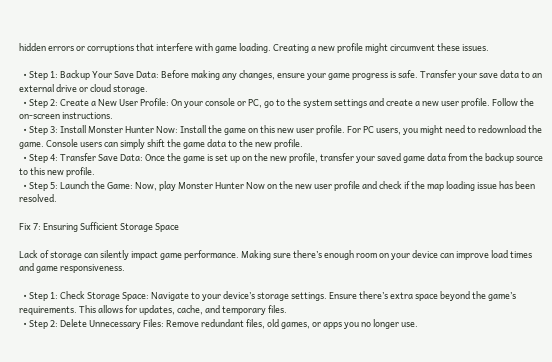hidden errors or corruptions that interfere with game loading. Creating a new profile might circumvent these issues.

  • Step 1: Backup Your Save Data: Before making any changes, ensure your game progress is safe. Transfer your save data to an external drive or cloud storage.
  • Step 2: Create a New User Profile: On your console or PC, go to the system settings and create a new user profile. Follow the on-screen instructions.
  • Step 3: Install Monster Hunter Now: Install the game on this new user profile. For PC users, you might need to redownload the game. Console users can simply shift the game data to the new profile.
  • Step 4: Transfer Save Data: Once the game is set up on the new profile, transfer your saved game data from the backup source to this new profile.
  • Step 5: Launch the Game: Now, play Monster Hunter Now on the new user profile and check if the map loading issue has been resolved.

Fix 7: Ensuring Sufficient Storage Space

Lack of storage can silently impact game performance. Making sure there’s enough room on your device can improve load times and game responsiveness.

  • Step 1: Check Storage Space: Navigate to your device’s storage settings. Ensure there’s extra space beyond the game’s requirements. This allows for updates, cache, and temporary files.
  • Step 2: Delete Unnecessary Files: Remove redundant files, old games, or apps you no longer use.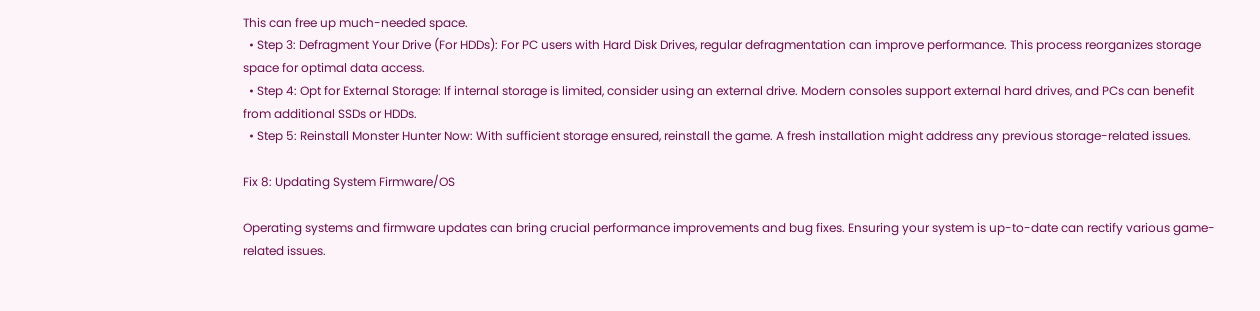This can free up much-needed space.
  • Step 3: Defragment Your Drive (For HDDs): For PC users with Hard Disk Drives, regular defragmentation can improve performance. This process reorganizes storage space for optimal data access.
  • Step 4: Opt for External Storage: If internal storage is limited, consider using an external drive. Modern consoles support external hard drives, and PCs can benefit from additional SSDs or HDDs.
  • Step 5: Reinstall Monster Hunter Now: With sufficient storage ensured, reinstall the game. A fresh installation might address any previous storage-related issues.

Fix 8: Updating System Firmware/OS

Operating systems and firmware updates can bring crucial performance improvements and bug fixes. Ensuring your system is up-to-date can rectify various game-related issues.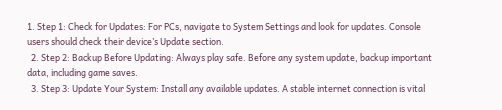1. Step 1: Check for Updates: For PCs, navigate to System Settings and look for updates. Console users should check their device’s Update section.
  2. Step 2: Backup Before Updating: Always play safe. Before any system update, backup important data, including game saves.
  3. Step 3: Update Your System: Install any available updates. A stable internet connection is vital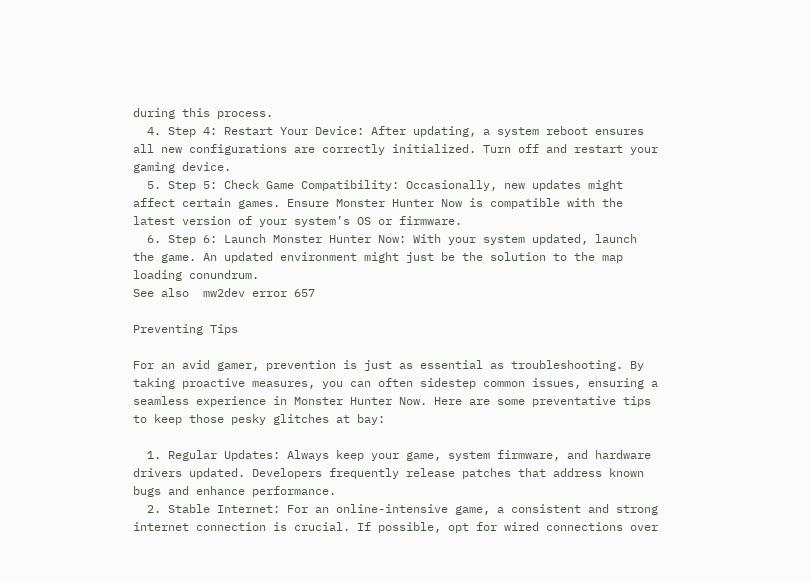during this process.
  4. Step 4: Restart Your Device: After updating, a system reboot ensures all new configurations are correctly initialized. Turn off and restart your gaming device.
  5. Step 5: Check Game Compatibility: Occasionally, new updates might affect certain games. Ensure Monster Hunter Now is compatible with the latest version of your system’s OS or firmware.
  6. Step 6: Launch Monster Hunter Now: With your system updated, launch the game. An updated environment might just be the solution to the map loading conundrum.
See also  mw2dev error 657

Preventing Tips

For an avid gamer, prevention is just as essential as troubleshooting. By taking proactive measures, you can often sidestep common issues, ensuring a seamless experience in Monster Hunter Now. Here are some preventative tips to keep those pesky glitches at bay:

  1. Regular Updates: Always keep your game, system firmware, and hardware drivers updated. Developers frequently release patches that address known bugs and enhance performance.
  2. Stable Internet: For an online-intensive game, a consistent and strong internet connection is crucial. If possible, opt for wired connections over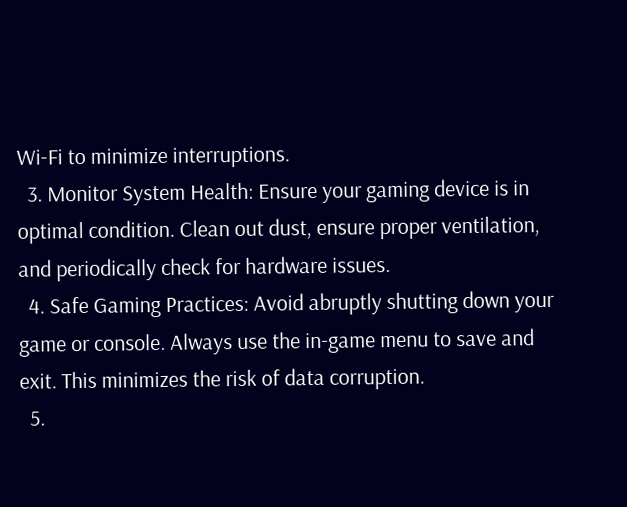Wi-Fi to minimize interruptions.
  3. Monitor System Health: Ensure your gaming device is in optimal condition. Clean out dust, ensure proper ventilation, and periodically check for hardware issues.
  4. Safe Gaming Practices: Avoid abruptly shutting down your game or console. Always use the in-game menu to save and exit. This minimizes the risk of data corruption.
  5.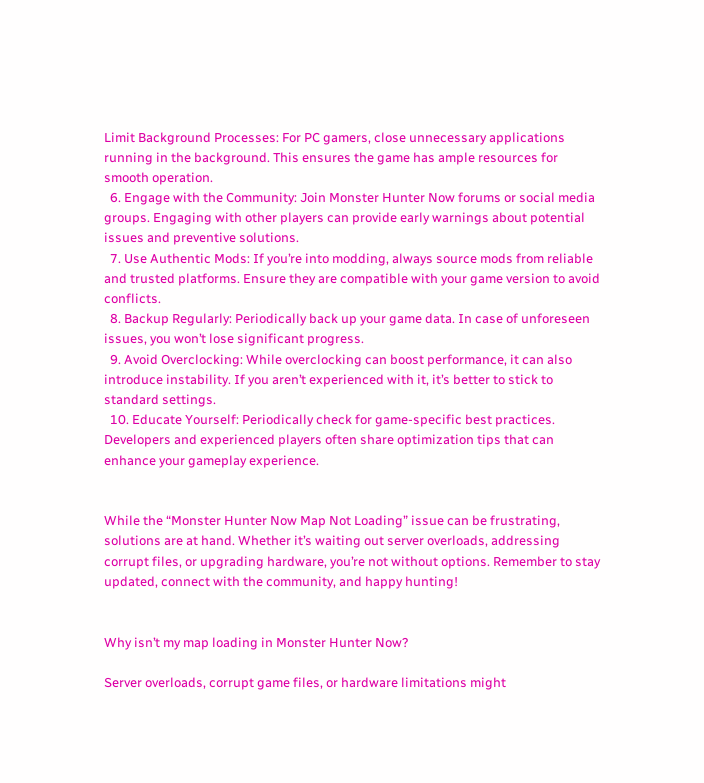Limit Background Processes: For PC gamers, close unnecessary applications running in the background. This ensures the game has ample resources for smooth operation.
  6. Engage with the Community: Join Monster Hunter Now forums or social media groups. Engaging with other players can provide early warnings about potential issues and preventive solutions.
  7. Use Authentic Mods: If you’re into modding, always source mods from reliable and trusted platforms. Ensure they are compatible with your game version to avoid conflicts.
  8. Backup Regularly: Periodically back up your game data. In case of unforeseen issues, you won’t lose significant progress.
  9. Avoid Overclocking: While overclocking can boost performance, it can also introduce instability. If you aren’t experienced with it, it’s better to stick to standard settings.
  10. Educate Yourself: Periodically check for game-specific best practices. Developers and experienced players often share optimization tips that can enhance your gameplay experience.


While the “Monster Hunter Now Map Not Loading” issue can be frustrating, solutions are at hand. Whether it’s waiting out server overloads, addressing corrupt files, or upgrading hardware, you’re not without options. Remember to stay updated, connect with the community, and happy hunting!


Why isn’t my map loading in Monster Hunter Now?

Server overloads, corrupt game files, or hardware limitations might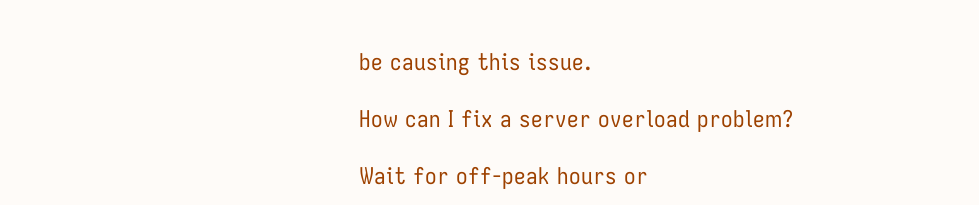be causing this issue.

How can I fix a server overload problem?

Wait for off-peak hours or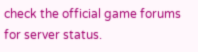check the official game forums for server status.